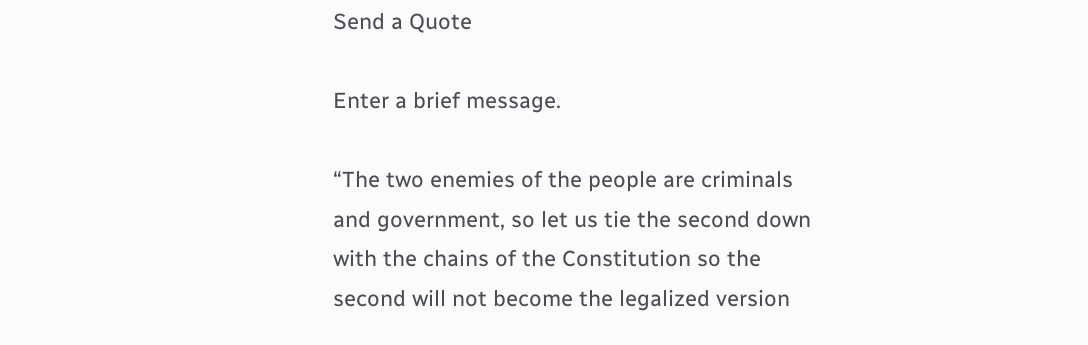Send a Quote

Enter a brief message.

“The two enemies of the people are criminals and government, so let us tie the second down with the chains of the Constitution so the second will not become the legalized version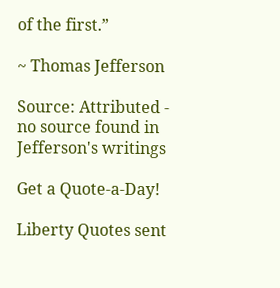of the first.”

~ Thomas Jefferson

Source: Attributed - no source found in Jefferson's writings

Get a Quote-a-Day!

Liberty Quotes sent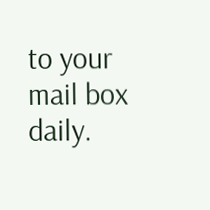to your mail box daily.